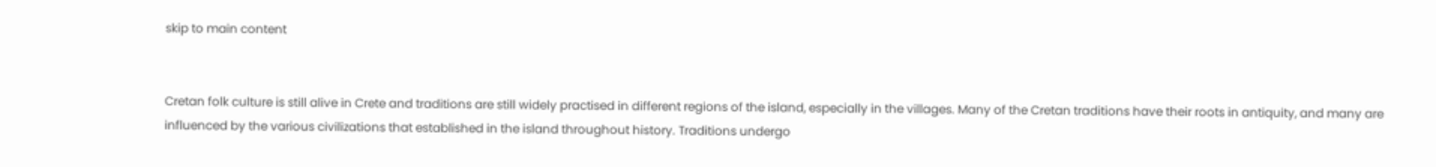skip to main content


Cretan folk culture is still alive in Crete and traditions are still widely practised in different regions of the island, especially in the villages. Many of the Cretan traditions have their roots in antiquity, and many are influenced by the various civilizations that established in the island throughout history. Traditions undergo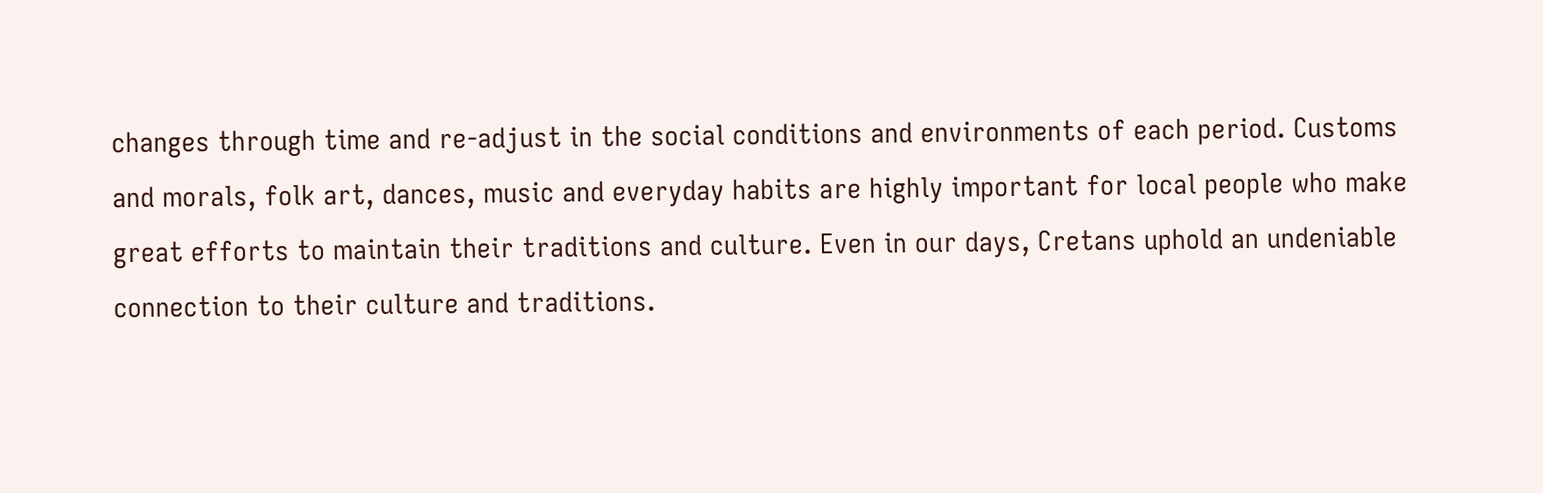changes through time and re-adjust in the social conditions and environments of each period. Customs and morals, folk art, dances, music and everyday habits are highly important for local people who make great efforts to maintain their traditions and culture. Even in our days, Cretans uphold an undeniable connection to their culture and traditions.